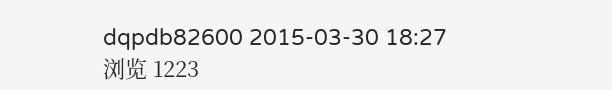dqpdb82600 2015-03-30 18:27
浏览 1223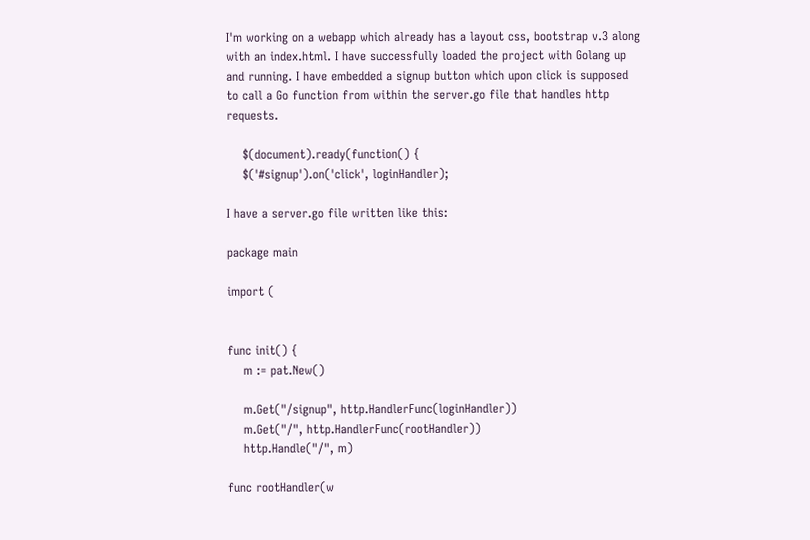I'm working on a webapp which already has a layout css, bootstrap v.3 along with an index.html. I have successfully loaded the project with Golang up and running. I have embedded a signup button which upon click is supposed to call a Go function from within the server.go file that handles http requests.

    $(document).ready(function() {
    $('#signup').on('click', loginHandler);

I have a server.go file written like this:

package main

import (


func init() {
    m := pat.New()

    m.Get("/signup", http.HandlerFunc(loginHandler))
    m.Get("/", http.HandlerFunc(rootHandler))
    http.Handle("/", m)

func rootHandler(w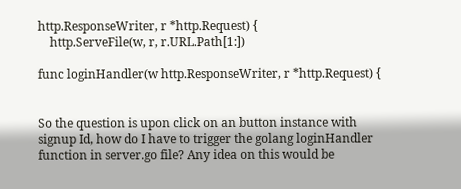http.ResponseWriter, r *http.Request) {
    http.ServeFile(w, r, r.URL.Path[1:])

func loginHandler(w http.ResponseWriter, r *http.Request) {


So the question is upon click on an button instance with signup Id, how do I have to trigger the golang loginHandler function in server.go file? Any idea on this would be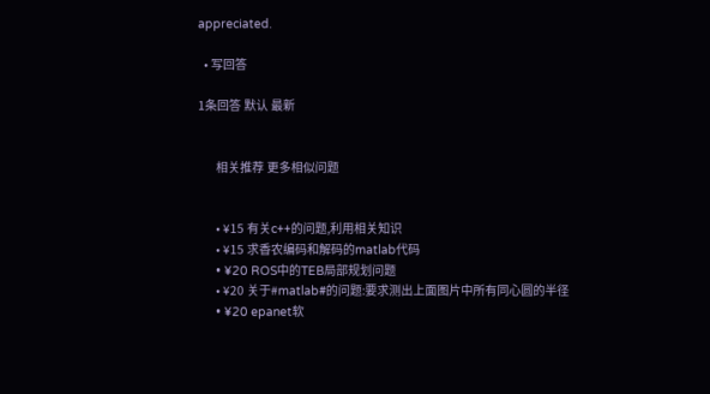appreciated.

  • 写回答

1条回答 默认 最新


      相关推荐 更多相似问题


      • ¥15 有关c++的问题,利用相关知识
      • ¥15 求香农编码和解码的matlab代码
      • ¥20 ROS中的TEB局部规划问题
      • ¥20 关于#matlab#的问题:要求测出上面图片中所有同心圆的半径
      • ¥20 epanet软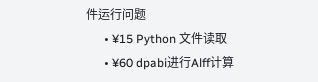件运行问题
      • ¥15 Python 文件读取
      • ¥60 dpabi进行Alff计算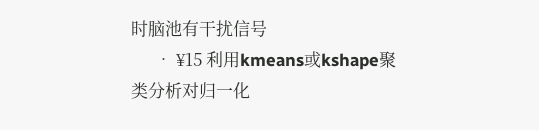时脑池有干扰信号
      • ¥15 利用kmeans或kshape聚类分析对归一化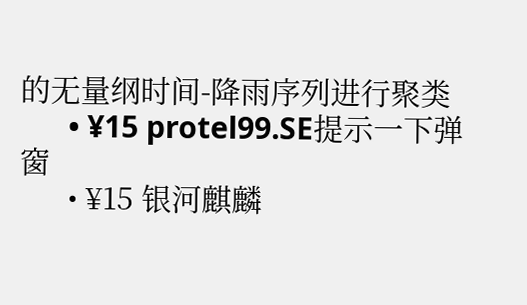的无量纲时间-降雨序列进行聚类
      • ¥15 protel99.SE提示一下弹窗
      • ¥15 银河麒麟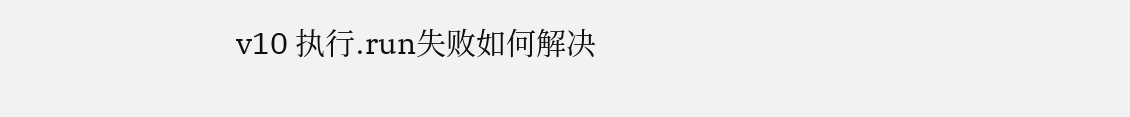v10 执行.run失败如何解决